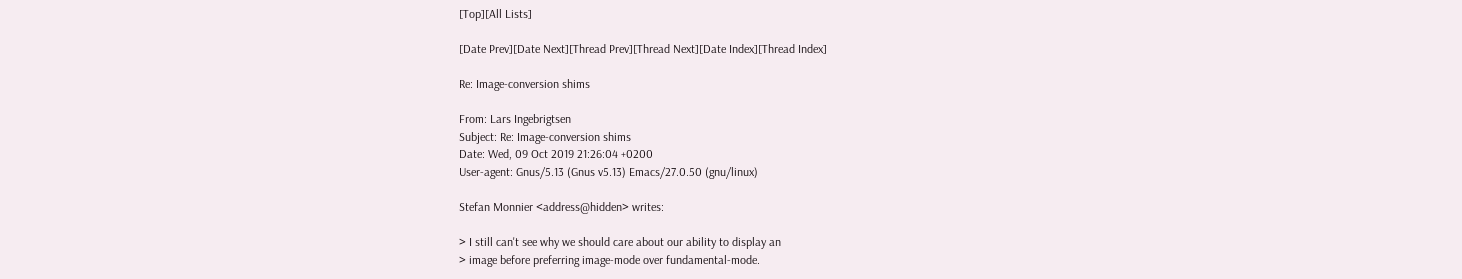[Top][All Lists]

[Date Prev][Date Next][Thread Prev][Thread Next][Date Index][Thread Index]

Re: Image-conversion shims

From: Lars Ingebrigtsen
Subject: Re: Image-conversion shims
Date: Wed, 09 Oct 2019 21:26:04 +0200
User-agent: Gnus/5.13 (Gnus v5.13) Emacs/27.0.50 (gnu/linux)

Stefan Monnier <address@hidden> writes:

> I still can't see why we should care about our ability to display an
> image before preferring image-mode over fundamental-mode.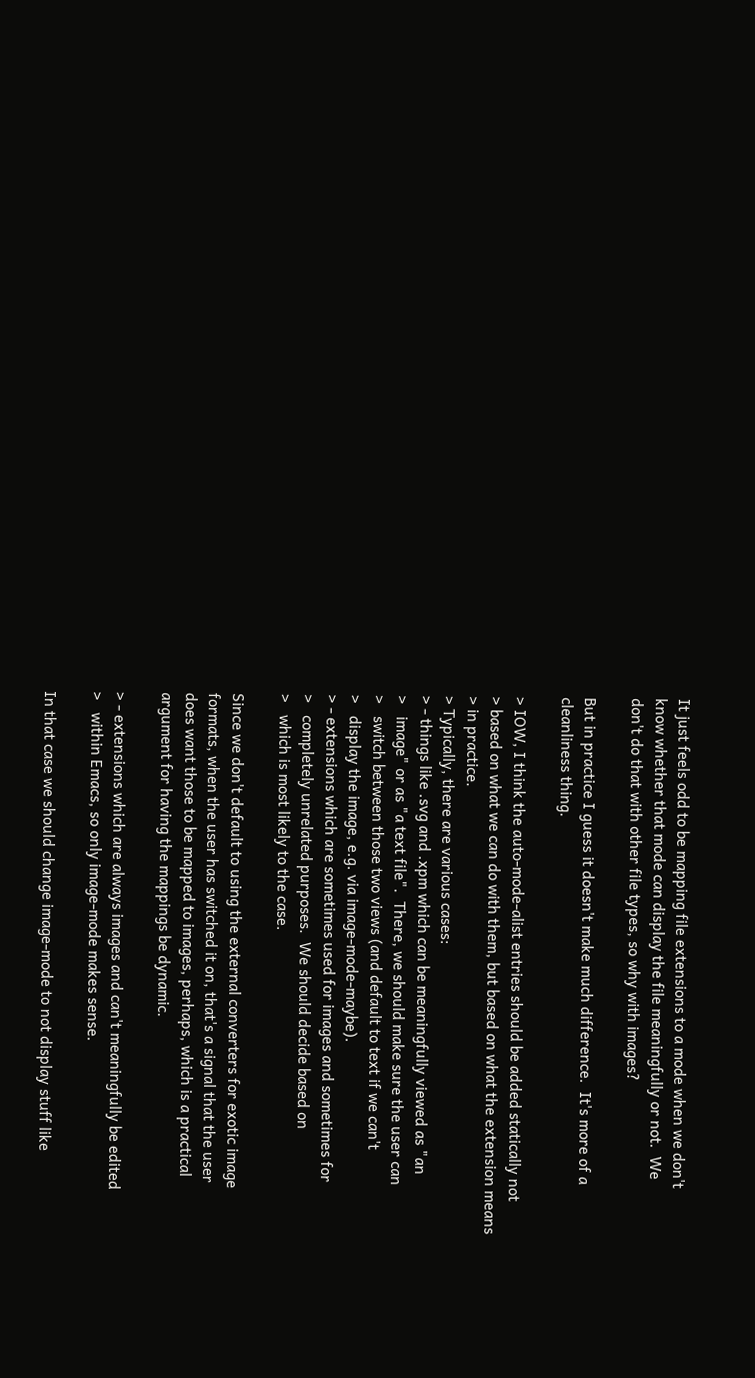It just feels odd to be mapping file extensions to a mode when we don't
know whether that mode can display the file meaningfully or not.  We
don't do that with other file types, so why with images?

But in practice I guess it doesn't make much difference.  It's more of a
cleanliness thing.

> IOW, I think the auto-mode-alist entries should be added statically not
> based on what we can do with them, but based on what the extension means
> in practice.
> Typically, there are various cases:
> - things like .svg and .xpm which can be meaningfully viewed as "an
>   image" or as "a text file".  There, we should make sure the user can
>   switch between those two views (and default to text if we can't
>   display the image, e.g. via image-mode-maybe).
> - extensions which are sometimes used for images and sometimes for
>   completely unrelated purposes.  We should decide based on
>   which is most likely to the case.

Since we don't default to using the external converters for exotic image
formats, when the user has switched it on, that's a signal that the user
does want those to be mapped to images, perhaps, which is a practical
argument for having the mappings be dynamic.

> - extensions which are always images and can't meaningfully be edited
>   within Emacs, so only image-mode makes sense.

In that case we should change image-mode to not display stuff like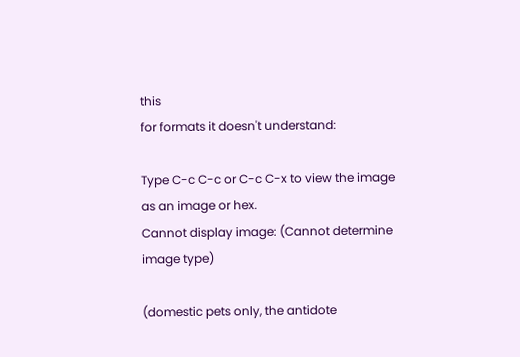this
for formats it doesn't understand:

Type C-c C-c or C-c C-x to view the image as an image or hex.
Cannot display image: (Cannot determine image type)

(domestic pets only, the antidote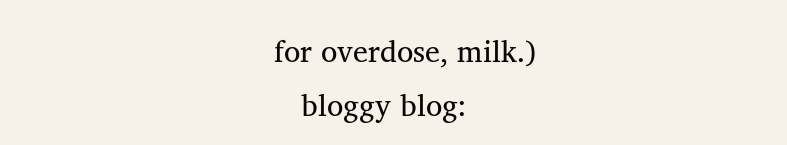for overdose, milk.)
   bloggy blog: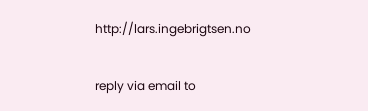http://lars.ingebrigtsen.no

reply via email to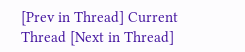[Prev in Thread] Current Thread [Next in Thread]